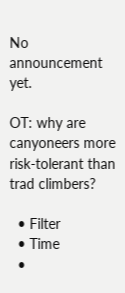No announcement yet.

OT: why are canyoneers more risk-tolerant than trad climbers?

  • Filter
  • Time
  •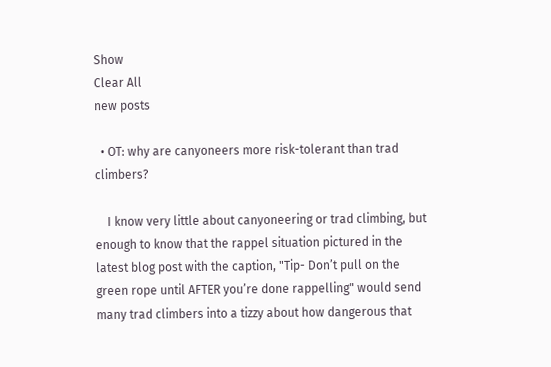Show
Clear All
new posts

  • OT: why are canyoneers more risk-tolerant than trad climbers?

    I know very little about canyoneering or trad climbing, but enough to know that the rappel situation pictured in the latest blog post with the caption, "Tip- Don’t pull on the green rope until AFTER you’re done rappelling" would send many trad climbers into a tizzy about how dangerous that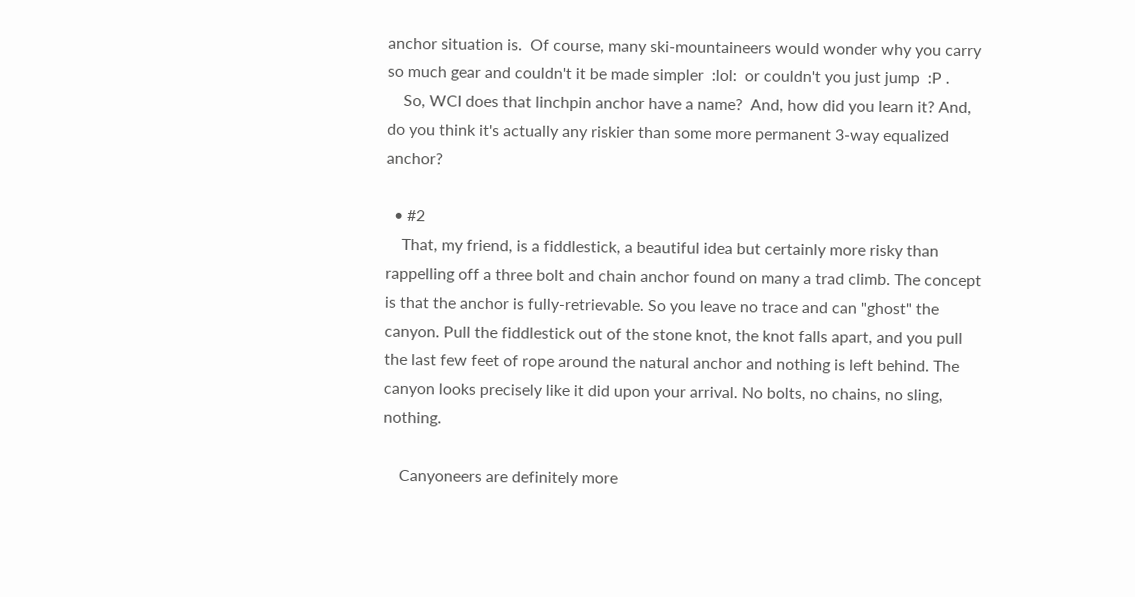anchor situation is.  Of course, many ski-mountaineers would wonder why you carry so much gear and couldn't it be made simpler  :lol:  or couldn't you just jump  :P .
    So, WCI does that linchpin anchor have a name?  And, how did you learn it? And, do you think it's actually any riskier than some more permanent 3-way equalized anchor?

  • #2
    That, my friend, is a fiddlestick, a beautiful idea but certainly more risky than rappelling off a three bolt and chain anchor found on many a trad climb. The concept is that the anchor is fully-retrievable. So you leave no trace and can "ghost" the canyon. Pull the fiddlestick out of the stone knot, the knot falls apart, and you pull the last few feet of rope around the natural anchor and nothing is left behind. The canyon looks precisely like it did upon your arrival. No bolts, no chains, no sling, nothing.

    Canyoneers are definitely more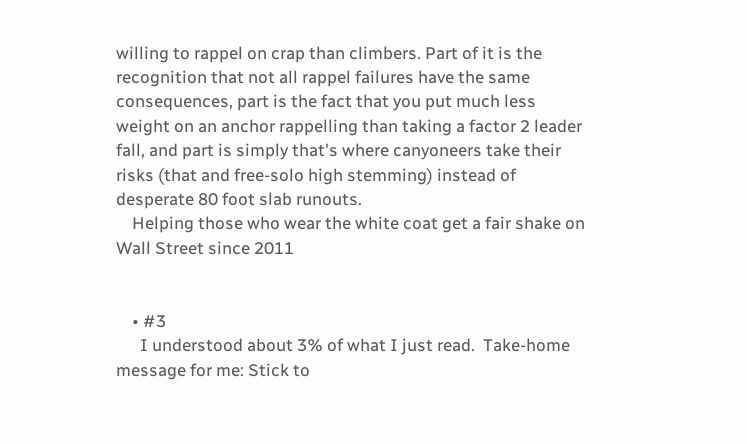willing to rappel on crap than climbers. Part of it is the recognition that not all rappel failures have the same consequences, part is the fact that you put much less weight on an anchor rappelling than taking a factor 2 leader fall, and part is simply that's where canyoneers take their risks (that and free-solo high stemming) instead of desperate 80 foot slab runouts.
    Helping those who wear the white coat get a fair shake on Wall Street since 2011


    • #3
      I understood about 3% of what I just read.  Take-home message for me: Stick to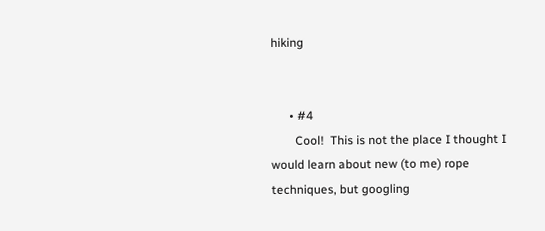hiking


      • #4
        Cool!  This is not the place I thought I would learn about new (to me) rope techniques, but googling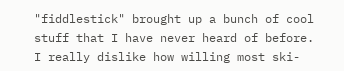"fiddlestick" brought up a bunch of cool stuff that I have never heard of before.  I really dislike how willing most ski-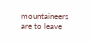mountaineers are to leave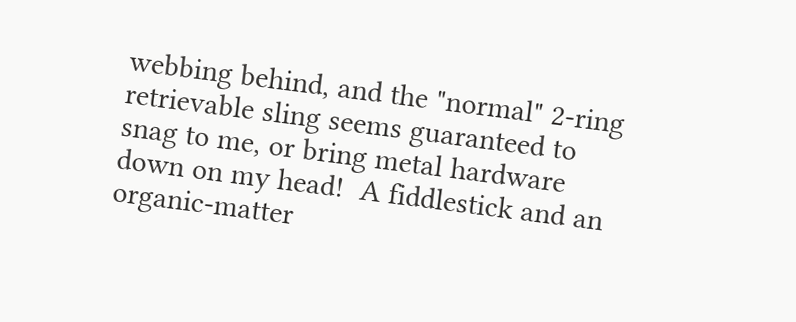webbing behind, and the "normal" 2-ring retrievable sling seems guaranteed to snag to me, or bring metal hardware down on my head!  A fiddlestick and an organic-matter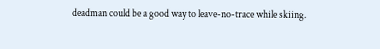deadman could be a good way to leave-no-trace while skiing.